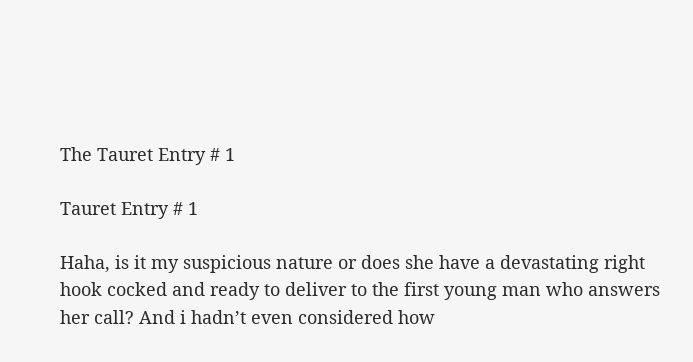The Tauret Entry # 1

Tauret Entry # 1

Haha, is it my suspicious nature or does she have a devastating right hook cocked and ready to deliver to the first young man who answers her call? And i hadn’t even considered how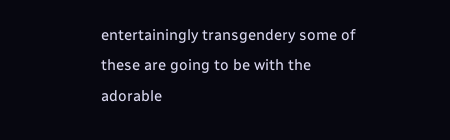entertainingly transgendery some of these are going to be with the adorable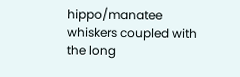hippo/manatee whiskers coupled with the long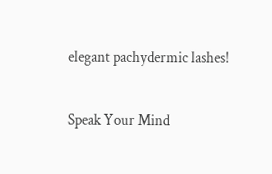elegant pachydermic lashes!

Speak Your Mind